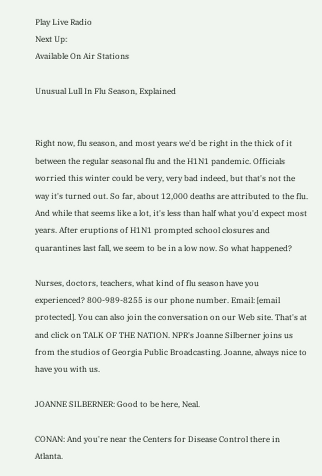Play Live Radio
Next Up:
Available On Air Stations

Unusual Lull In Flu Season, Explained


Right now, flu season, and most years we'd be right in the thick of it between the regular seasonal flu and the H1N1 pandemic. Officials worried this winter could be very, very bad indeed, but that's not the way it's turned out. So far, about 12,000 deaths are attributed to the flu. And while that seems like a lot, it's less than half what you'd expect most years. After eruptions of H1N1 prompted school closures and quarantines last fall, we seem to be in a low now. So what happened?

Nurses, doctors, teachers, what kind of flu season have you experienced? 800-989-8255 is our phone number. Email: [email protected]. You can also join the conversation on our Web site. That's at and click on TALK OF THE NATION. NPR's Joanne Silberner joins us from the studios of Georgia Public Broadcasting. Joanne, always nice to have you with us.

JOANNE SILBERNER: Good to be here, Neal.

CONAN: And you're near the Centers for Disease Control there in Atlanta.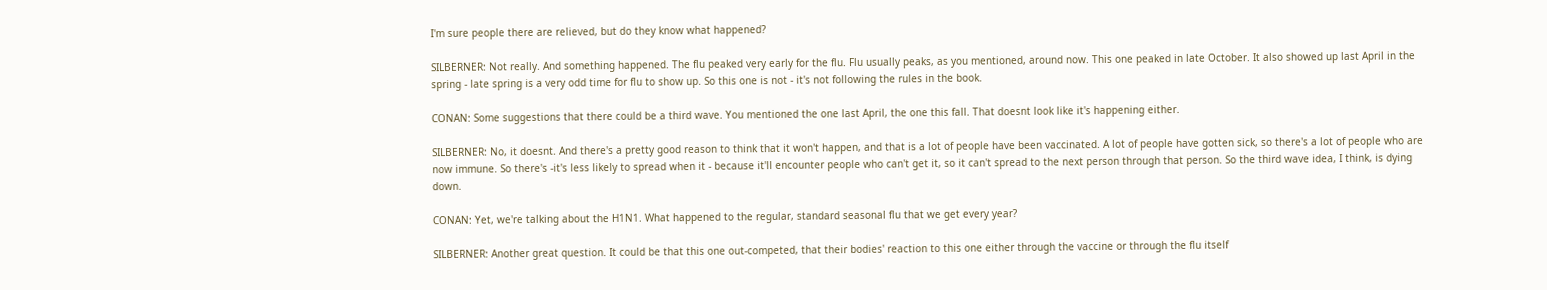I'm sure people there are relieved, but do they know what happened?

SILBERNER: Not really. And something happened. The flu peaked very early for the flu. Flu usually peaks, as you mentioned, around now. This one peaked in late October. It also showed up last April in the spring - late spring is a very odd time for flu to show up. So this one is not - it's not following the rules in the book.

CONAN: Some suggestions that there could be a third wave. You mentioned the one last April, the one this fall. That doesnt look like it's happening either.

SILBERNER: No, it doesnt. And there's a pretty good reason to think that it won't happen, and that is a lot of people have been vaccinated. A lot of people have gotten sick, so there's a lot of people who are now immune. So there's -it's less likely to spread when it - because it'll encounter people who can't get it, so it can't spread to the next person through that person. So the third wave idea, I think, is dying down.

CONAN: Yet, we're talking about the H1N1. What happened to the regular, standard seasonal flu that we get every year?

SILBERNER: Another great question. It could be that this one out-competed, that their bodies' reaction to this one either through the vaccine or through the flu itself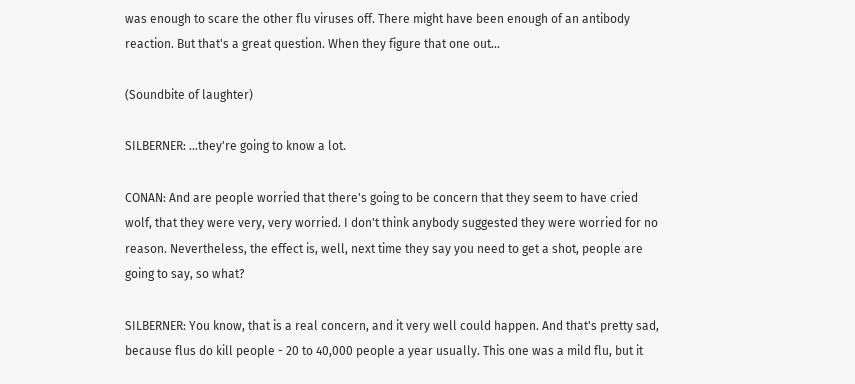was enough to scare the other flu viruses off. There might have been enough of an antibody reaction. But that's a great question. When they figure that one out...

(Soundbite of laughter)

SILBERNER: ...they're going to know a lot.

CONAN: And are people worried that there's going to be concern that they seem to have cried wolf, that they were very, very worried. I don't think anybody suggested they were worried for no reason. Nevertheless, the effect is, well, next time they say you need to get a shot, people are going to say, so what?

SILBERNER: You know, that is a real concern, and it very well could happen. And that's pretty sad, because flus do kill people - 20 to 40,000 people a year usually. This one was a mild flu, but it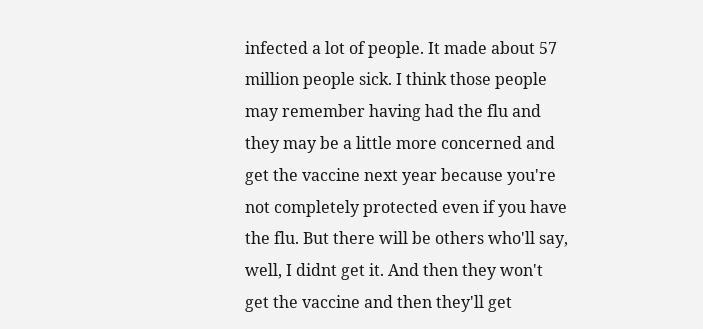infected a lot of people. It made about 57 million people sick. I think those people may remember having had the flu and they may be a little more concerned and get the vaccine next year because you're not completely protected even if you have the flu. But there will be others who'll say, well, I didnt get it. And then they won't get the vaccine and then they'll get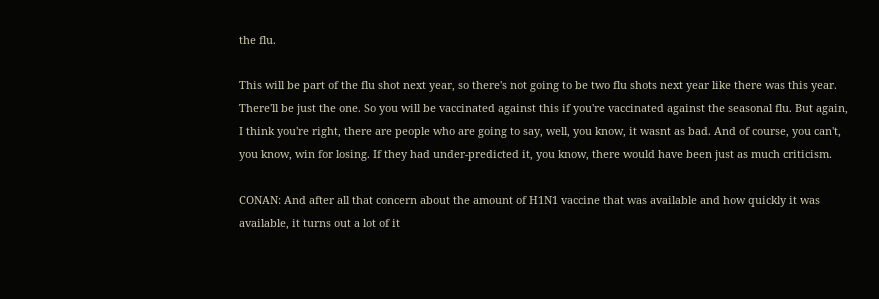the flu.

This will be part of the flu shot next year, so there's not going to be two flu shots next year like there was this year. There'll be just the one. So you will be vaccinated against this if you're vaccinated against the seasonal flu. But again, I think you're right, there are people who are going to say, well, you know, it wasnt as bad. And of course, you can't, you know, win for losing. If they had under-predicted it, you know, there would have been just as much criticism.

CONAN: And after all that concern about the amount of H1N1 vaccine that was available and how quickly it was available, it turns out a lot of it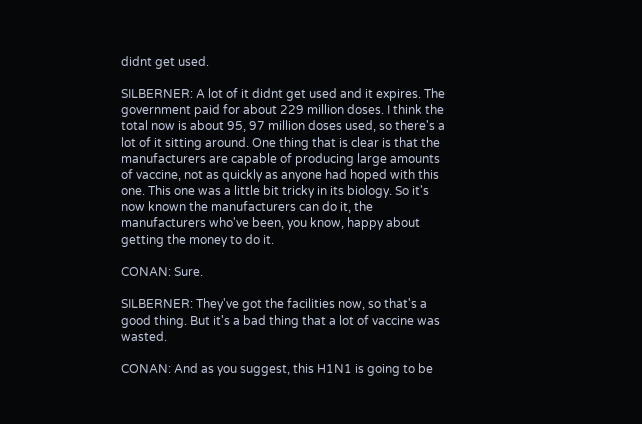didnt get used.

SILBERNER: A lot of it didnt get used and it expires. The government paid for about 229 million doses. I think the total now is about 95, 97 million doses used, so there's a lot of it sitting around. One thing that is clear is that the manufacturers are capable of producing large amounts of vaccine, not as quickly as anyone had hoped with this one. This one was a little bit tricky in its biology. So it's now known the manufacturers can do it, the manufacturers who've been, you know, happy about getting the money to do it.

CONAN: Sure.

SILBERNER: They've got the facilities now, so that's a good thing. But it's a bad thing that a lot of vaccine was wasted.

CONAN: And as you suggest, this H1N1 is going to be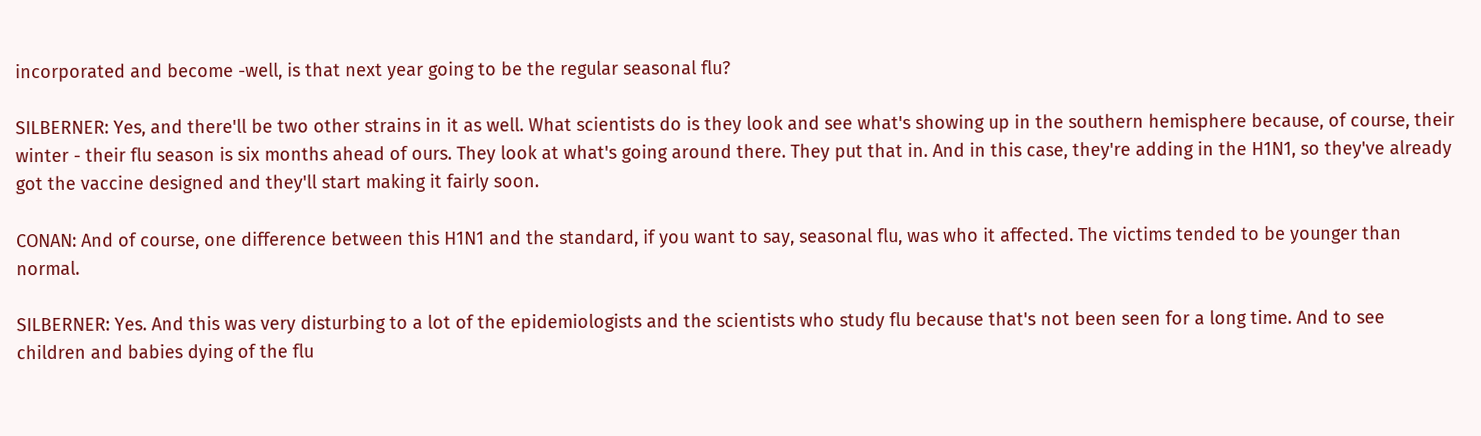incorporated and become -well, is that next year going to be the regular seasonal flu?

SILBERNER: Yes, and there'll be two other strains in it as well. What scientists do is they look and see what's showing up in the southern hemisphere because, of course, their winter - their flu season is six months ahead of ours. They look at what's going around there. They put that in. And in this case, they're adding in the H1N1, so they've already got the vaccine designed and they'll start making it fairly soon.

CONAN: And of course, one difference between this H1N1 and the standard, if you want to say, seasonal flu, was who it affected. The victims tended to be younger than normal.

SILBERNER: Yes. And this was very disturbing to a lot of the epidemiologists and the scientists who study flu because that's not been seen for a long time. And to see children and babies dying of the flu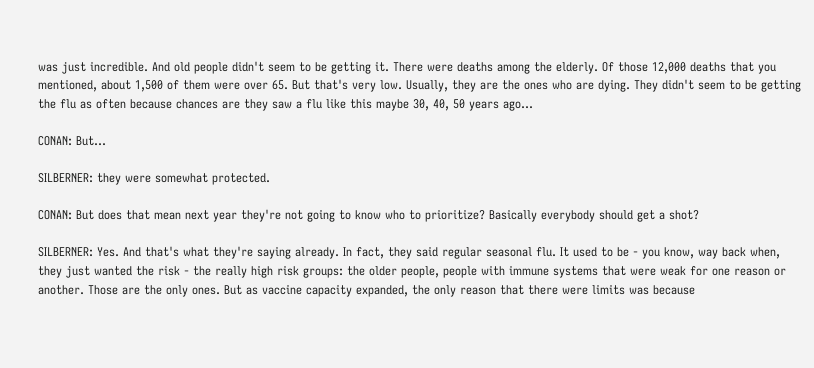was just incredible. And old people didn't seem to be getting it. There were deaths among the elderly. Of those 12,000 deaths that you mentioned, about 1,500 of them were over 65. But that's very low. Usually, they are the ones who are dying. They didn't seem to be getting the flu as often because chances are they saw a flu like this maybe 30, 40, 50 years ago...

CONAN: But...

SILBERNER: they were somewhat protected.

CONAN: But does that mean next year they're not going to know who to prioritize? Basically everybody should get a shot?

SILBERNER: Yes. And that's what they're saying already. In fact, they said regular seasonal flu. It used to be - you know, way back when, they just wanted the risk - the really high risk groups: the older people, people with immune systems that were weak for one reason or another. Those are the only ones. But as vaccine capacity expanded, the only reason that there were limits was because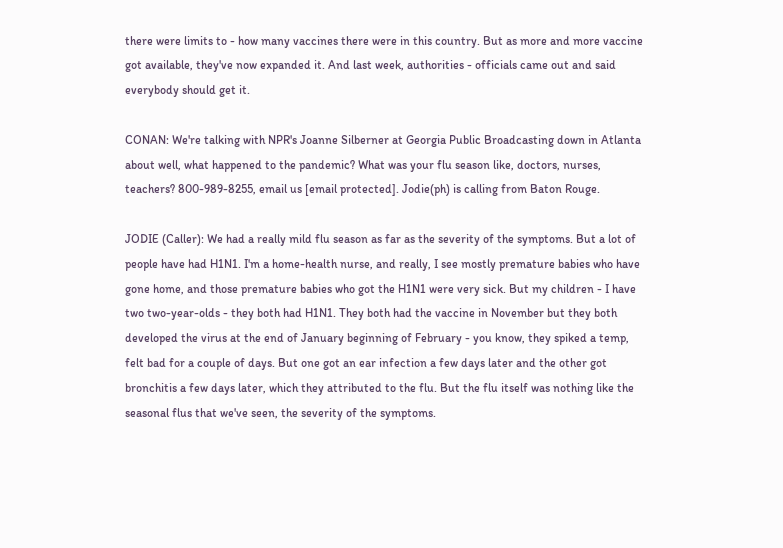there were limits to - how many vaccines there were in this country. But as more and more vaccine got available, they've now expanded it. And last week, authorities - officials came out and said everybody should get it.

CONAN: We're talking with NPR's Joanne Silberner at Georgia Public Broadcasting down in Atlanta about well, what happened to the pandemic? What was your flu season like, doctors, nurses, teachers? 800-989-8255, email us [email protected]. Jodie(ph) is calling from Baton Rouge.

JODIE (Caller): We had a really mild flu season as far as the severity of the symptoms. But a lot of people have had H1N1. I'm a home-health nurse, and really, I see mostly premature babies who have gone home, and those premature babies who got the H1N1 were very sick. But my children - I have two two-year-olds - they both had H1N1. They both had the vaccine in November but they both developed the virus at the end of January beginning of February - you know, they spiked a temp, felt bad for a couple of days. But one got an ear infection a few days later and the other got bronchitis a few days later, which they attributed to the flu. But the flu itself was nothing like the seasonal flus that we've seen, the severity of the symptoms.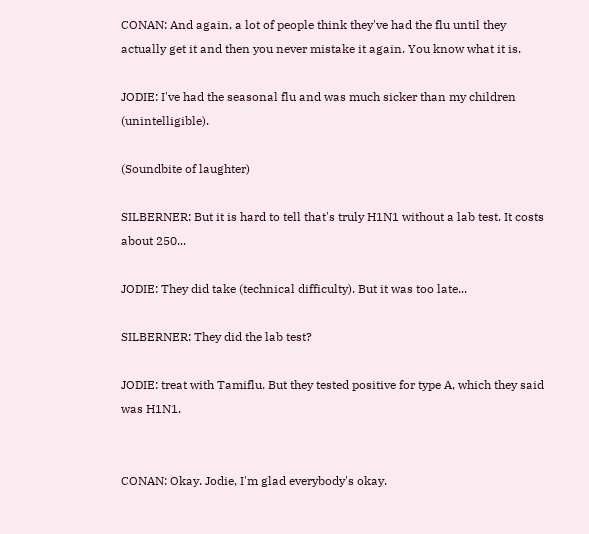CONAN: And again, a lot of people think they've had the flu until they actually get it and then you never mistake it again. You know what it is.

JODIE: I've had the seasonal flu and was much sicker than my children (unintelligible).

(Soundbite of laughter)

SILBERNER: But it is hard to tell that's truly H1N1 without a lab test. It costs about 250...

JODIE: They did take (technical difficulty). But it was too late...

SILBERNER: They did the lab test?

JODIE: treat with Tamiflu. But they tested positive for type A, which they said was H1N1.


CONAN: Okay. Jodie, I'm glad everybody's okay.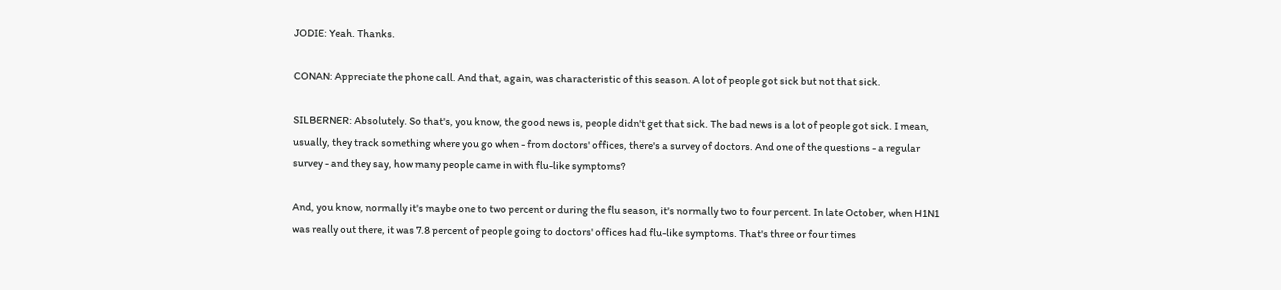JODIE: Yeah. Thanks.

CONAN: Appreciate the phone call. And that, again, was characteristic of this season. A lot of people got sick but not that sick.

SILBERNER: Absolutely. So that's, you know, the good news is, people didn't get that sick. The bad news is a lot of people got sick. I mean, usually, they track something where you go when - from doctors' offices, there's a survey of doctors. And one of the questions - a regular survey - and they say, how many people came in with flu-like symptoms?

And, you know, normally it's maybe one to two percent or during the flu season, it's normally two to four percent. In late October, when H1N1 was really out there, it was 7.8 percent of people going to doctors' offices had flu-like symptoms. That's three or four times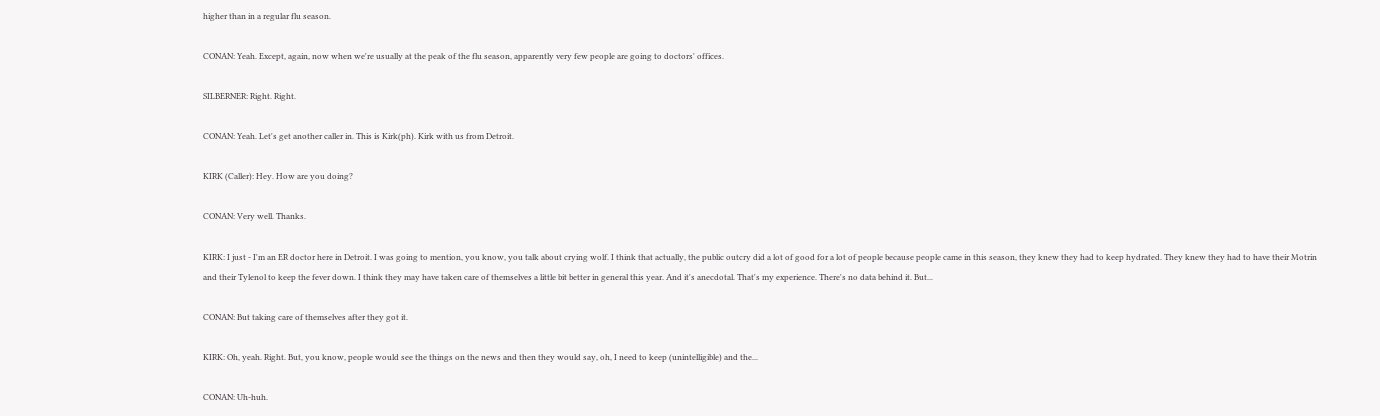higher than in a regular flu season.

CONAN: Yeah. Except, again, now when we're usually at the peak of the flu season, apparently very few people are going to doctors' offices.

SILBERNER: Right. Right.

CONAN: Yeah. Let's get another caller in. This is Kirk(ph). Kirk with us from Detroit.

KIRK (Caller): Hey. How are you doing?

CONAN: Very well. Thanks.

KIRK: I just - I'm an ER doctor here in Detroit. I was going to mention, you know, you talk about crying wolf. I think that actually, the public outcry did a lot of good for a lot of people because people came in this season, they knew they had to keep hydrated. They knew they had to have their Motrin and their Tylenol to keep the fever down. I think they may have taken care of themselves a little bit better in general this year. And it's anecdotal. That's my experience. There's no data behind it. But...

CONAN: But taking care of themselves after they got it.

KIRK: Oh, yeah. Right. But, you know, people would see the things on the news and then they would say, oh, I need to keep (unintelligible) and the...

CONAN: Uh-huh.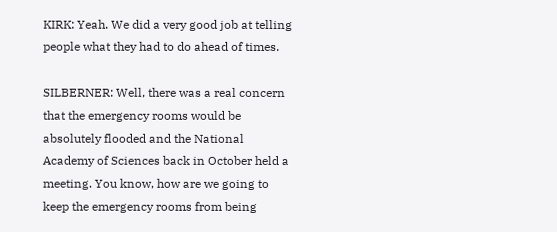KIRK: Yeah. We did a very good job at telling people what they had to do ahead of times.

SILBERNER: Well, there was a real concern that the emergency rooms would be absolutely flooded and the National Academy of Sciences back in October held a meeting. You know, how are we going to keep the emergency rooms from being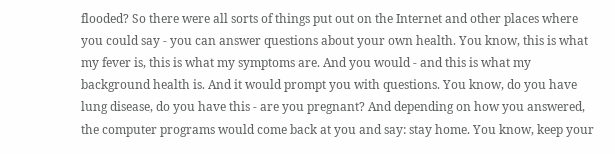flooded? So there were all sorts of things put out on the Internet and other places where you could say - you can answer questions about your own health. You know, this is what my fever is, this is what my symptoms are. And you would - and this is what my background health is. And it would prompt you with questions. You know, do you have lung disease, do you have this - are you pregnant? And depending on how you answered, the computer programs would come back at you and say: stay home. You know, keep your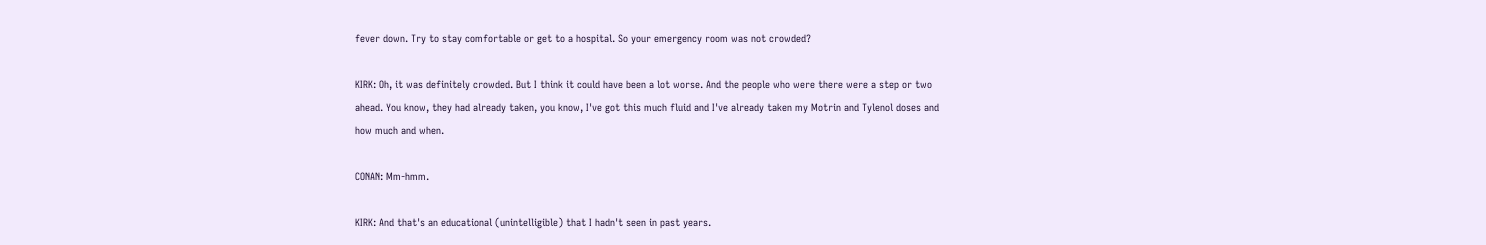fever down. Try to stay comfortable or get to a hospital. So your emergency room was not crowded?

KIRK: Oh, it was definitely crowded. But I think it could have been a lot worse. And the people who were there were a step or two ahead. You know, they had already taken, you know, I've got this much fluid and I've already taken my Motrin and Tylenol doses and how much and when.

CONAN: Mm-hmm.

KIRK: And that's an educational (unintelligible) that I hadn't seen in past years.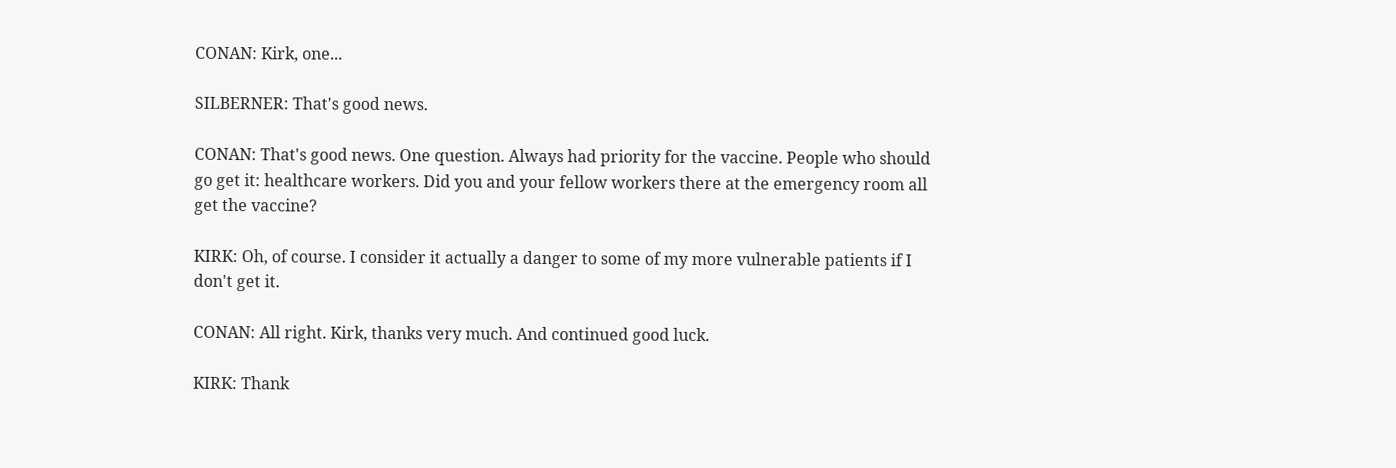CONAN: Kirk, one...

SILBERNER: That's good news.

CONAN: That's good news. One question. Always had priority for the vaccine. People who should go get it: healthcare workers. Did you and your fellow workers there at the emergency room all get the vaccine?

KIRK: Oh, of course. I consider it actually a danger to some of my more vulnerable patients if I don't get it.

CONAN: All right. Kirk, thanks very much. And continued good luck.

KIRK: Thank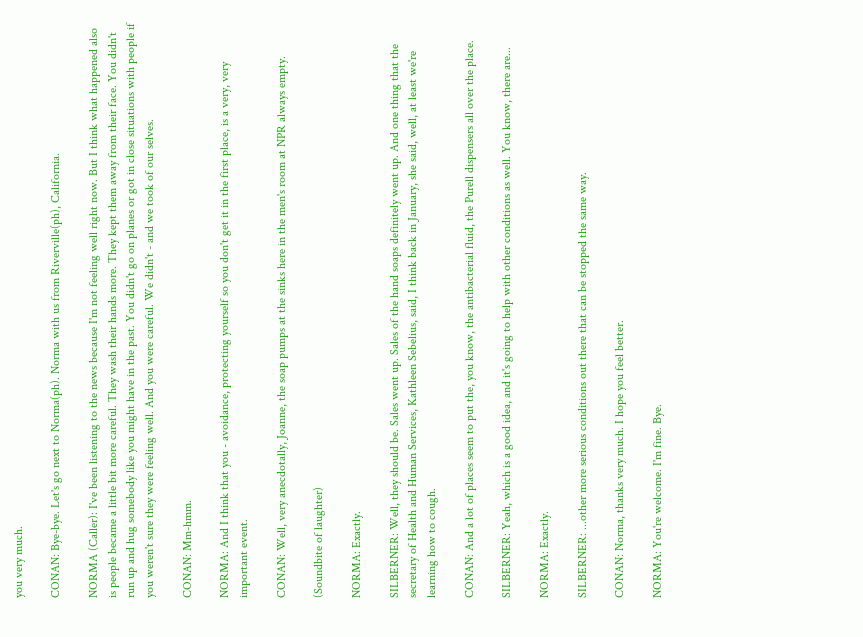you very much.

CONAN: Bye-bye. Let's go next to Norma(ph). Norma with us from Riverville(ph), California.

NORMA (Caller): I've been listening to the news because I'm not feeling well right now. But I think what happened also is people became a little bit more careful. They wash their hands more. They kept them away from their face. You didn't run up and hug somebody like you might have in the past. You didn't go on planes or got in close situations with people if you weren't sure they were feeling well. And you were careful. We didn't - and we took of our selves.

CONAN: Mm-hmm.

NORMA: And I think that you - avoidance, protecting yourself so you don't get it in the first place, is a very, very important event.

CONAN: Well, very anecdotally, Joanne, the soap pumps at the sinks here in the men's room at NPR always empty.

(Soundbite of laughter)

NORMA: Exactly.

SILBERNER: Well, they should be. Sales went up. Sales of the hand soaps definitely went up. And one thing that the secretary of Health and Human Services, Kathleen Sebelius, said, I think back in January, she said, well, at least we're learning how to cough.

CONAN: And a lot of places seem to put the, you know, the antibacterial fluid, the Purell dispensers all over the place.

SILBERNER: Yeah, which is a good idea, and it's going to help with other conditions as well. You know, there are...

NORMA: Exactly.

SILBERNER: ...other more serious conditions out there that can be stopped the same way.

CONAN: Norma, thanks very much. I hope you feel better.

NORMA: You're welcome. I'm fine. Bye.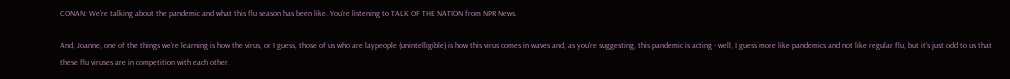CONAN: We're talking about the pandemic and what this flu season has been like. You're listening to TALK OF THE NATION from NPR News.

And, Joanne, one of the things we're learning is how the virus, or I guess, those of us who are laypeople (unintelligible) is how this virus comes in waves and, as you're suggesting, this pandemic is acting - well, I guess more like pandemics and not like regular flu, but it's just odd to us that these flu viruses are in competition with each other.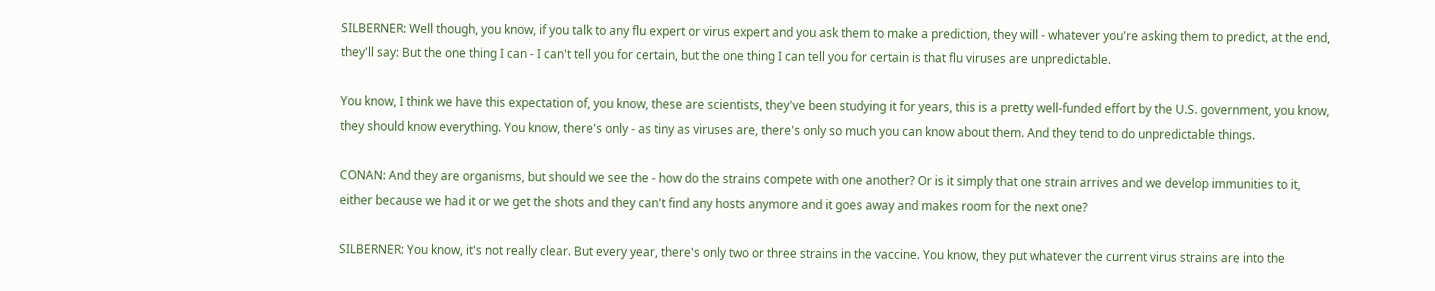SILBERNER: Well though, you know, if you talk to any flu expert or virus expert and you ask them to make a prediction, they will - whatever you're asking them to predict, at the end, they'll say: But the one thing I can - I can't tell you for certain, but the one thing I can tell you for certain is that flu viruses are unpredictable.

You know, I think we have this expectation of, you know, these are scientists, they've been studying it for years, this is a pretty well-funded effort by the U.S. government, you know, they should know everything. You know, there's only - as tiny as viruses are, there's only so much you can know about them. And they tend to do unpredictable things.

CONAN: And they are organisms, but should we see the - how do the strains compete with one another? Or is it simply that one strain arrives and we develop immunities to it, either because we had it or we get the shots and they can't find any hosts anymore and it goes away and makes room for the next one?

SILBERNER: You know, it's not really clear. But every year, there's only two or three strains in the vaccine. You know, they put whatever the current virus strains are into the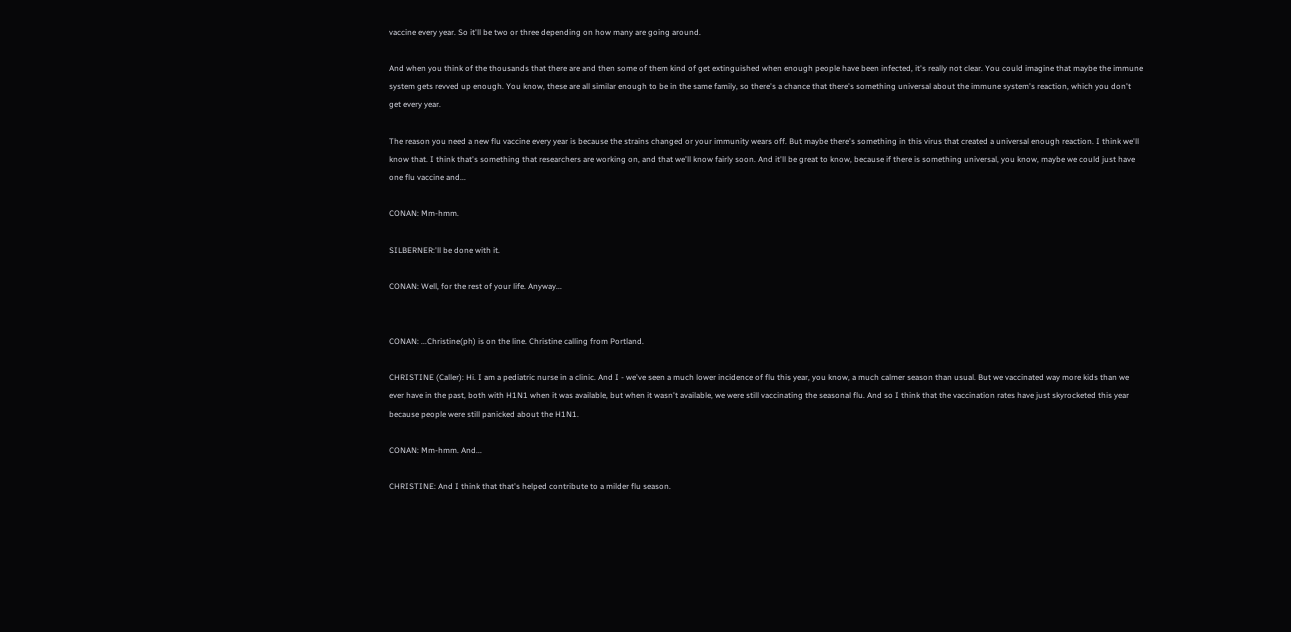vaccine every year. So it'll be two or three depending on how many are going around.

And when you think of the thousands that there are and then some of them kind of get extinguished when enough people have been infected, it's really not clear. You could imagine that maybe the immune system gets revved up enough. You know, these are all similar enough to be in the same family, so there's a chance that there's something universal about the immune system's reaction, which you don't get every year.

The reason you need a new flu vaccine every year is because the strains changed or your immunity wears off. But maybe there's something in this virus that created a universal enough reaction. I think we'll know that. I think that's something that researchers are working on, and that we'll know fairly soon. And it'll be great to know, because if there is something universal, you know, maybe we could just have one flu vaccine and...

CONAN: Mm-hmm.

SILBERNER:'ll be done with it.

CONAN: Well, for the rest of your life. Anyway...


CONAN: ...Christine(ph) is on the line. Christine calling from Portland.

CHRISTINE (Caller): Hi. I am a pediatric nurse in a clinic. And I - we've seen a much lower incidence of flu this year, you know, a much calmer season than usual. But we vaccinated way more kids than we ever have in the past, both with H1N1 when it was available, but when it wasn't available, we were still vaccinating the seasonal flu. And so I think that the vaccination rates have just skyrocketed this year because people were still panicked about the H1N1.

CONAN: Mm-hmm. And...

CHRISTINE: And I think that that's helped contribute to a milder flu season.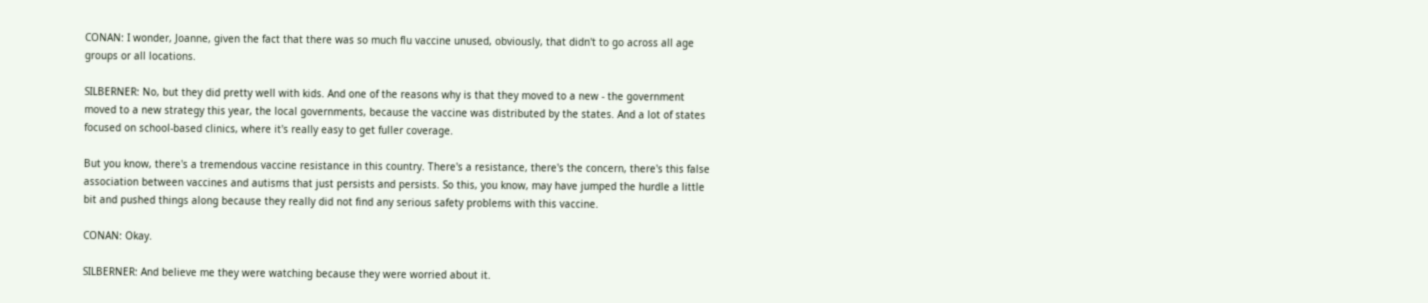CONAN: I wonder, Joanne, given the fact that there was so much flu vaccine unused, obviously, that didn't to go across all age groups or all locations.

SILBERNER: No, but they did pretty well with kids. And one of the reasons why is that they moved to a new - the government moved to a new strategy this year, the local governments, because the vaccine was distributed by the states. And a lot of states focused on school-based clinics, where it's really easy to get fuller coverage.

But you know, there's a tremendous vaccine resistance in this country. There's a resistance, there's the concern, there's this false association between vaccines and autisms that just persists and persists. So this, you know, may have jumped the hurdle a little bit and pushed things along because they really did not find any serious safety problems with this vaccine.

CONAN: Okay.

SILBERNER: And believe me they were watching because they were worried about it.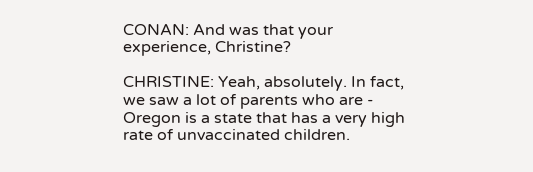CONAN: And was that your experience, Christine?

CHRISTINE: Yeah, absolutely. In fact, we saw a lot of parents who are - Oregon is a state that has a very high rate of unvaccinated children.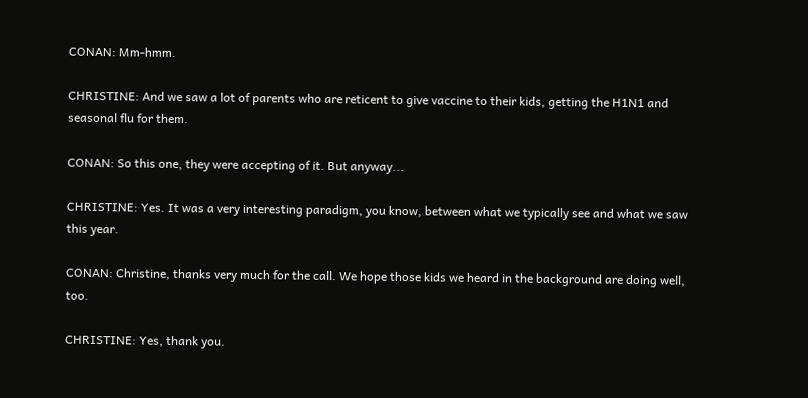CONAN: Mm-hmm.

CHRISTINE: And we saw a lot of parents who are reticent to give vaccine to their kids, getting the H1N1 and seasonal flu for them.

CONAN: So this one, they were accepting of it. But anyway...

CHRISTINE: Yes. It was a very interesting paradigm, you know, between what we typically see and what we saw this year.

CONAN: Christine, thanks very much for the call. We hope those kids we heard in the background are doing well, too.

CHRISTINE: Yes, thank you.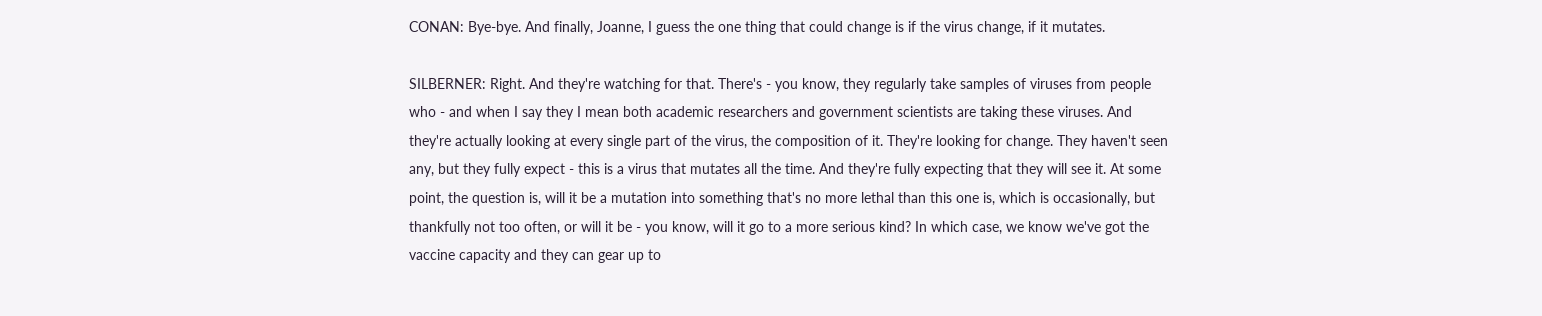CONAN: Bye-bye. And finally, Joanne, I guess the one thing that could change is if the virus change, if it mutates.

SILBERNER: Right. And they're watching for that. There's - you know, they regularly take samples of viruses from people who - and when I say they I mean both academic researchers and government scientists are taking these viruses. And they're actually looking at every single part of the virus, the composition of it. They're looking for change. They haven't seen any, but they fully expect - this is a virus that mutates all the time. And they're fully expecting that they will see it. At some point, the question is, will it be a mutation into something that's no more lethal than this one is, which is occasionally, but thankfully not too often, or will it be - you know, will it go to a more serious kind? In which case, we know we've got the vaccine capacity and they can gear up to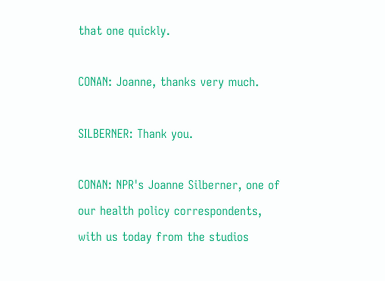that one quickly.

CONAN: Joanne, thanks very much.

SILBERNER: Thank you.

CONAN: NPR's Joanne Silberner, one of our health policy correspondents, with us today from the studios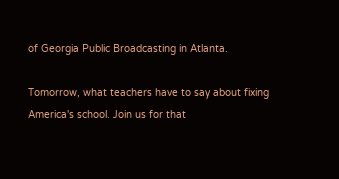of Georgia Public Broadcasting in Atlanta.

Tomorrow, what teachers have to say about fixing America's school. Join us for that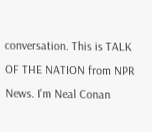conversation. This is TALK OF THE NATION from NPR News. I'm Neal Conan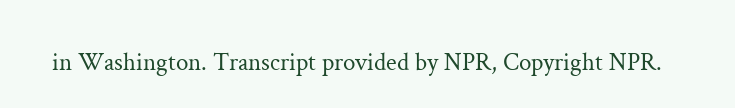in Washington. Transcript provided by NPR, Copyright NPR.